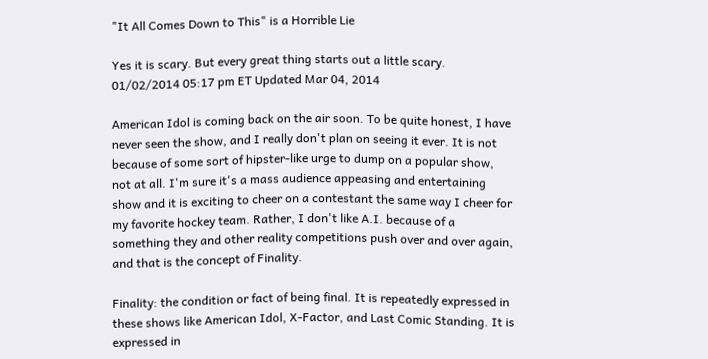"It All Comes Down to This" is a Horrible Lie

Yes it is scary. But every great thing starts out a little scary.
01/02/2014 05:17 pm ET Updated Mar 04, 2014

American Idol is coming back on the air soon. To be quite honest, I have never seen the show, and I really don't plan on seeing it ever. It is not because of some sort of hipster-like urge to dump on a popular show, not at all. I'm sure it's a mass audience appeasing and entertaining show and it is exciting to cheer on a contestant the same way I cheer for my favorite hockey team. Rather, I don't like A.I. because of a something they and other reality competitions push over and over again, and that is the concept of Finality.

Finality: the condition or fact of being final. It is repeatedly expressed in these shows like American Idol, X-Factor, and Last Comic Standing. It is expressed in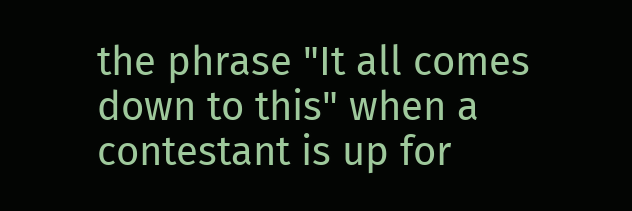the phrase "It all comes down to this" when a contestant is up for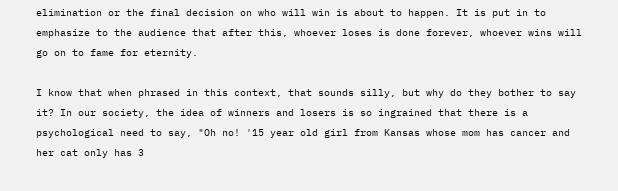elimination or the final decision on who will win is about to happen. It is put in to emphasize to the audience that after this, whoever loses is done forever, whoever wins will go on to fame for eternity.

I know that when phrased in this context, that sounds silly, but why do they bother to say it? In our society, the idea of winners and losers is so ingrained that there is a psychological need to say, "Oh no! '15 year old girl from Kansas whose mom has cancer and her cat only has 3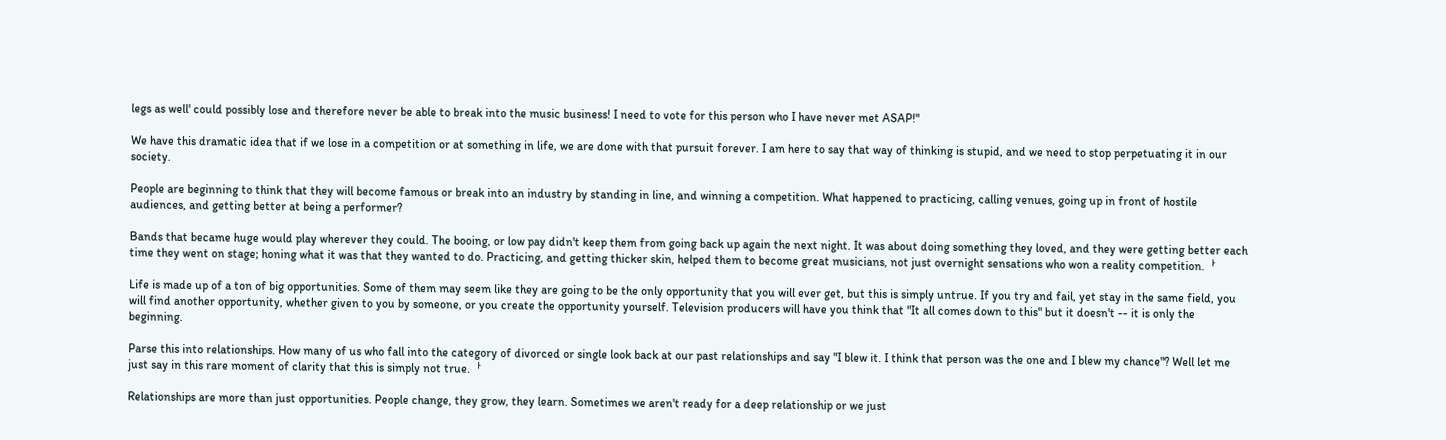legs as well' could possibly lose and therefore never be able to break into the music business! I need to vote for this person who I have never met ASAP!"

We have this dramatic idea that if we lose in a competition or at something in life, we are done with that pursuit forever. I am here to say that way of thinking is stupid, and we need to stop perpetuating it in our society.

People are beginning to think that they will become famous or break into an industry by standing in line, and winning a competition. What happened to practicing, calling venues, going up in front of hostile audiences, and getting better at being a performer?

Bands that became huge would play wherever they could. The booing, or low pay didn't keep them from going back up again the next night. It was about doing something they loved, and they were getting better each time they went on stage; honing what it was that they wanted to do. Practicing, and getting thicker skin, helped them to become great musicians, not just overnight sensations who won a reality competition.ᅡ

Life is made up of a ton of big opportunities. Some of them may seem like they are going to be the only opportunity that you will ever get, but this is simply untrue. If you try and fail, yet stay in the same field, you will find another opportunity, whether given to you by someone, or you create the opportunity yourself. Television producers will have you think that "It all comes down to this" but it doesn't -- it is only the beginning.

Parse this into relationships. How many of us who fall into the category of divorced or single look back at our past relationships and say "I blew it. I think that person was the one and I blew my chance"? Well let me just say in this rare moment of clarity that this is simply not true.ᅡ

Relationships are more than just opportunities. People change, they grow, they learn. Sometimes we aren't ready for a deep relationship or we just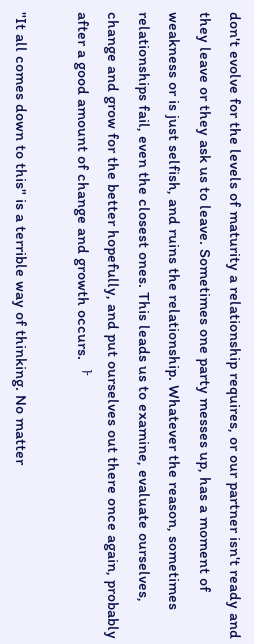don't evolve for the levels of maturity a relationship requires, or our partner isn't ready and they leave or they ask us to leave. Sometimes one party messes up, has a moment of weakness or is just selfish, and ruins the relationship. Whatever the reason, sometimes relationships fail, even the closest ones. This leads us to examine, evaluate ourselves, change and grow for the better hopefully, and put ourselves out there once again, probably after a good amount of change and growth occurs.ᅡ

"It all comes down to this" is a terrible way of thinking. No matter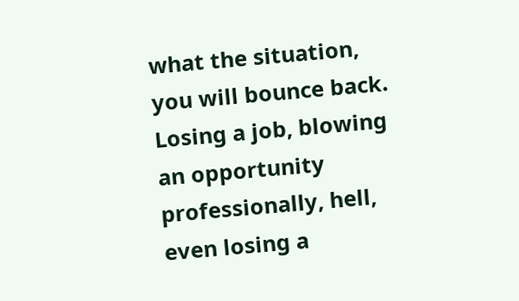what the situation, you will bounce back. Losing a job, blowing an opportunity professionally, hell, even losing a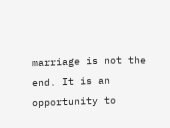marriage is not the end. It is an opportunity to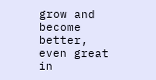grow and become better, even great in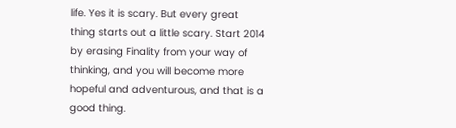life. Yes it is scary. But every great thing starts out a little scary. Start 2014 by erasing Finality from your way of thinking, and you will become more hopeful and adventurous, and that is a good thing.